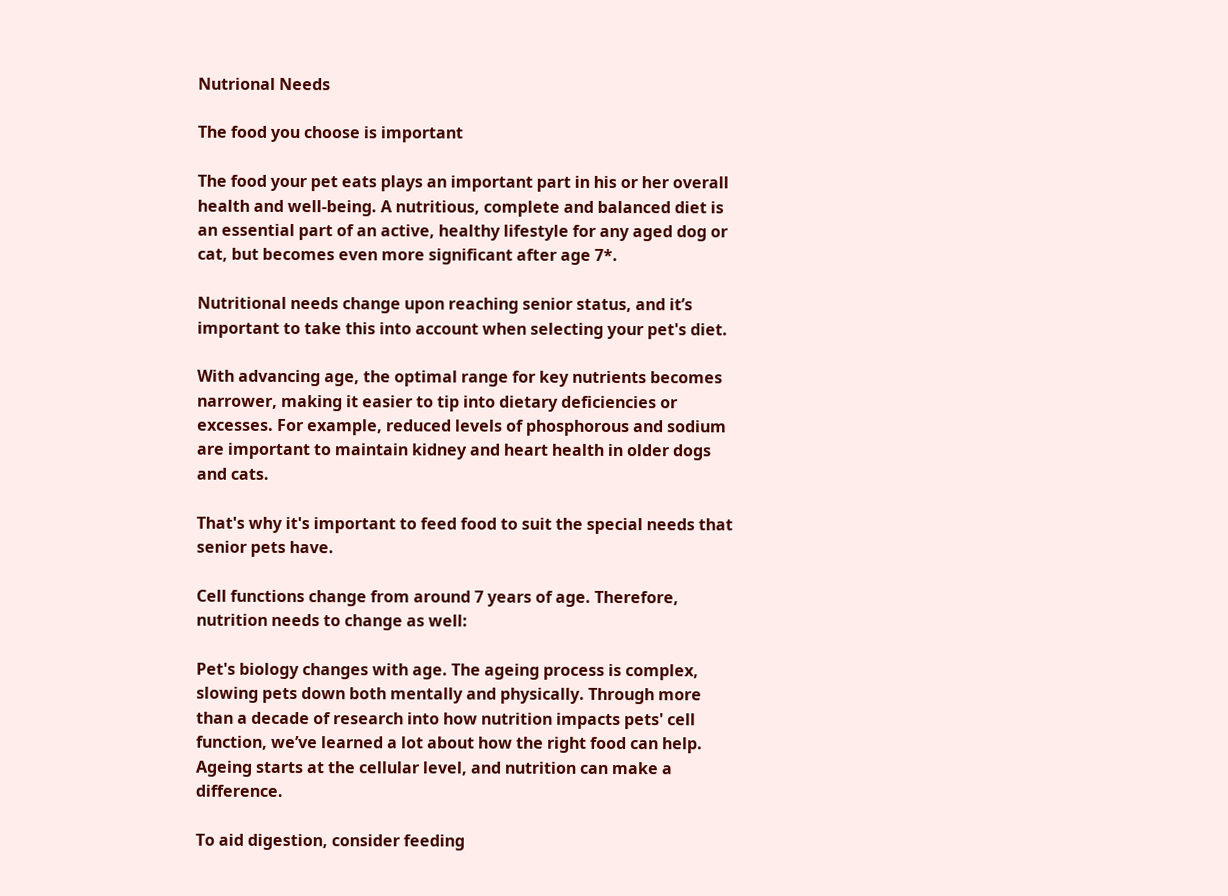Nutrional Needs

The food you choose is important

The food your pet eats plays an important part in his or her overall health and well-being. A nutritious, complete and balanced diet is an essential part of an active, healthy lifestyle for any aged dog or cat, but becomes even more significant after age 7*.

Nutritional needs change upon reaching senior status, and it’s important to take this into account when selecting your pet's diet.

With advancing age, the optimal range for key nutrients becomes narrower, making it easier to tip into dietary deficiencies or excesses. For example, reduced levels of phosphorous and sodium are important to maintain kidney and heart health in older dogs and cats.

That's why it's important to feed food to suit the special needs that senior pets have.

Cell functions change from around 7 years of age. Therefore, nutrition needs to change as well:

Pet's biology changes with age. The ageing process is complex, slowing pets down both mentally and physically. Through more than a decade of research into how nutrition impacts pets' cell function, we’ve learned a lot about how the right food can help. Ageing starts at the cellular level, and nutrition can make a difference.

To aid digestion, consider feeding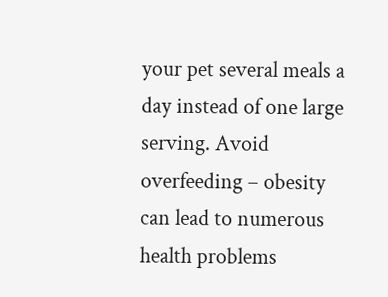your pet several meals a day instead of one large serving. Avoid overfeeding – obesity can lead to numerous health problems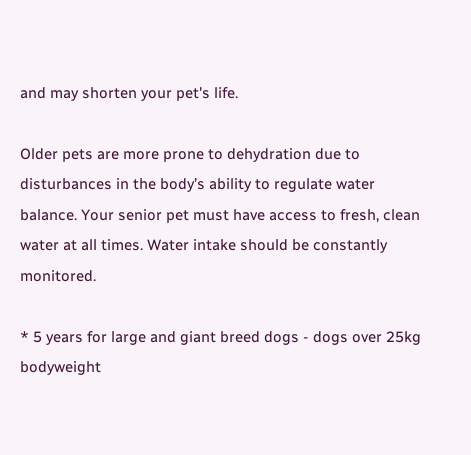and may shorten your pet's life.

Older pets are more prone to dehydration due to disturbances in the body’s ability to regulate water balance. Your senior pet must have access to fresh, clean water at all times. Water intake should be constantly monitored.

* 5 years for large and giant breed dogs - dogs over 25kg bodyweight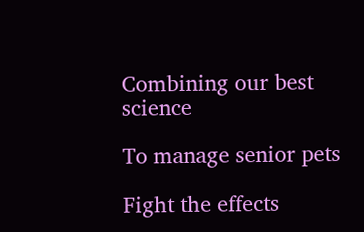Combining our best science

To manage senior pets

Fight the effects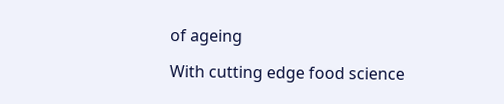of ageing

With cutting edge food science